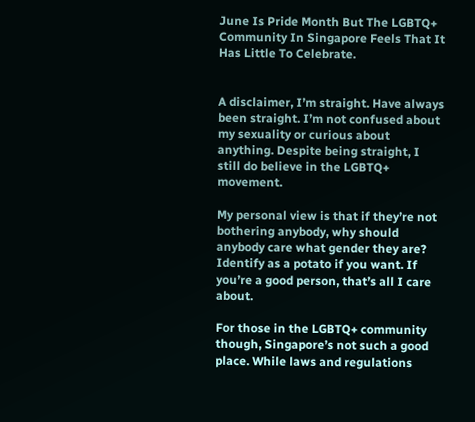June Is Pride Month But The LGBTQ+ Community In Singapore Feels That It Has Little To Celebrate.


A disclaimer, I’m straight. Have always been straight. I’m not confused about my sexuality or curious about anything. Despite being straight, I still do believe in the LGBTQ+ movement.

My personal view is that if they’re not bothering anybody, why should anybody care what gender they are? Identify as a potato if you want. If you’re a good person, that’s all I care about.

For those in the LGBTQ+ community though, Singapore’s not such a good place. While laws and regulations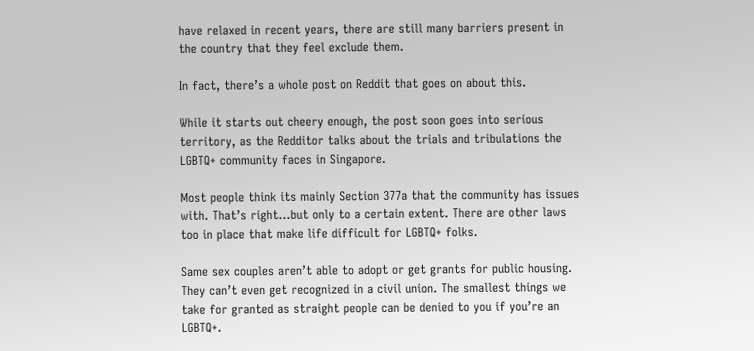have relaxed in recent years, there are still many barriers present in the country that they feel exclude them.

In fact, there’s a whole post on Reddit that goes on about this.

While it starts out cheery enough, the post soon goes into serious territory, as the Redditor talks about the trials and tribulations the LGBTQ+ community faces in Singapore.

Most people think its mainly Section 377a that the community has issues with. That’s right…but only to a certain extent. There are other laws too in place that make life difficult for LGBTQ+ folks.

Same sex couples aren’t able to adopt or get grants for public housing. They can’t even get recognized in a civil union. The smallest things we take for granted as straight people can be denied to you if you’re an LGBTQ+.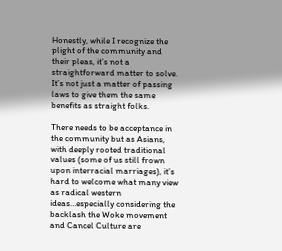Honestly, while I recognize the plight of the community and their pleas, it’s not a straightforward matter to solve. It’s not just a matter of passing laws to give them the same benefits as straight folks.

There needs to be acceptance in the community but as Asians, with deeply rooted traditional values (some of us still frown upon interracial marriages), it’s hard to welcome what many view as radical western ideas…especially considering the backlash the Woke movement and Cancel Culture are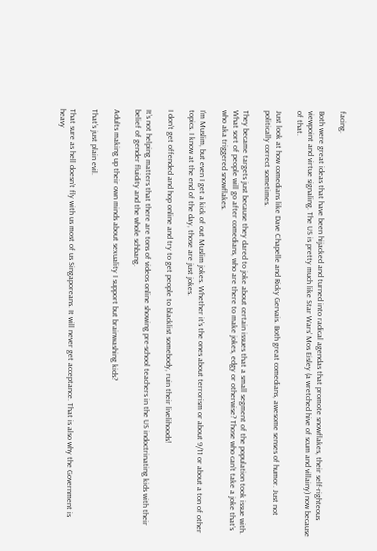facing.

Both were great ideas that have been hijacked and turned into radical agendas that promote snowflakes, their self-righteous viewpoint and virtue signaling. The US is pretty much like Star Wars’ Mos Eisley (a wretched hive of scum and villainy) now because of that.

Just look at how comedians like Dave Chapelle and Ricky Gervais. Both great comedians, awesome senses of humor. Just not politically correct sometimes.

They became targets just because they dared to joke about certain issues that a small segment of the population took issue with. What sort of people will go after comedians, who are there to make jokes, edgy or otherwise? Those who can’t take a joke that’s who aka triggered snowflakes.

I’m Muslim, but even I get a kick of out Muslim jokes. Whether it’s the ones about terrorism or about 9/11 or about a ton of other topics. I know at the end of the day, those are just jokes.

I don’t get offended and hop online and try to get people to blacklist somebody, ruin their livelihoods!

It’s not helping matters that there are tons of videos online showing pre-school teachers in the US indoctrinating kids with their belief of gender fluidity and the whole schbang.

Adults making up their own minds about sexuality I support but brainwashing kids?

That’s just plain evil.

That sure as hell doesn’t fly with us most of us Singaporeans. It will never get acceptance. That is also why the Government is heavy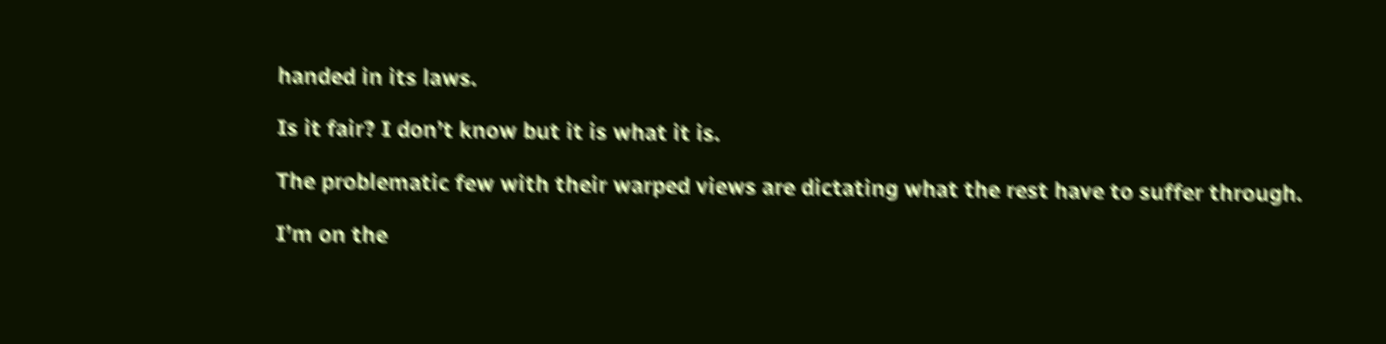handed in its laws.

Is it fair? I don’t know but it is what it is.

The problematic few with their warped views are dictating what the rest have to suffer through.

I’m on the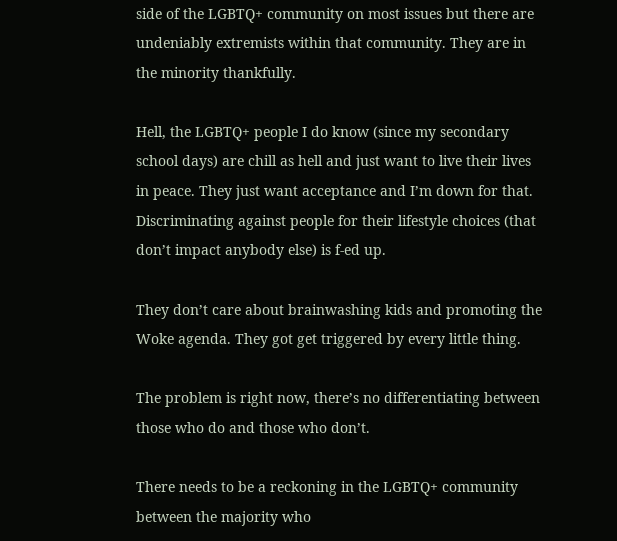side of the LGBTQ+ community on most issues but there are undeniably extremists within that community. They are in the minority thankfully.

Hell, the LGBTQ+ people I do know (since my secondary school days) are chill as hell and just want to live their lives in peace. They just want acceptance and I’m down for that. Discriminating against people for their lifestyle choices (that don’t impact anybody else) is f-ed up.

They don’t care about brainwashing kids and promoting the Woke agenda. They got get triggered by every little thing.

The problem is right now, there’s no differentiating between those who do and those who don’t.

There needs to be a reckoning in the LGBTQ+ community between the majority who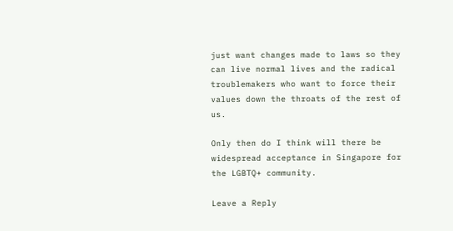just want changes made to laws so they can live normal lives and the radical troublemakers who want to force their values down the throats of the rest of us.

Only then do I think will there be widespread acceptance in Singapore for the LGBTQ+ community.

Leave a Reply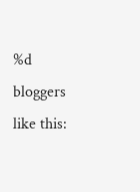%d bloggers like this: